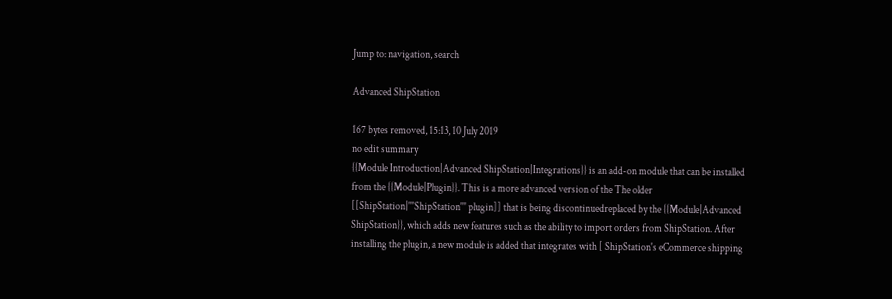Jump to: navigation, search

Advanced ShipStation

167 bytes removed, 15:13, 10 July 2019
no edit summary
{{Module Introduction|Advanced ShipStation|Integrations}} is an add-on module that can be installed from the {{Module|Plugin}}. This is a more advanced version of the The older [[ShipStation|'''ShipStation''' plugin]] that is being discontinuedreplaced by the {{Module|Advanced ShipStation}}, which adds new features such as the ability to import orders from ShipStation. After installing the plugin, a new module is added that integrates with [ ShipStation's eCommerce shipping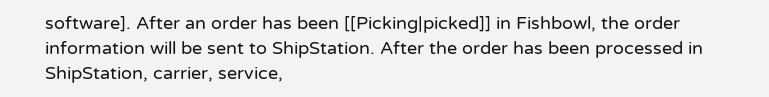software]. After an order has been [[Picking|picked]] in Fishbowl, the order information will be sent to ShipStation. After the order has been processed in ShipStation, carrier, service,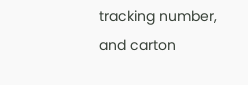tracking number, and carton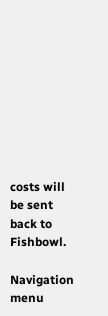costs will be sent back to Fishbowl.

Navigation menu